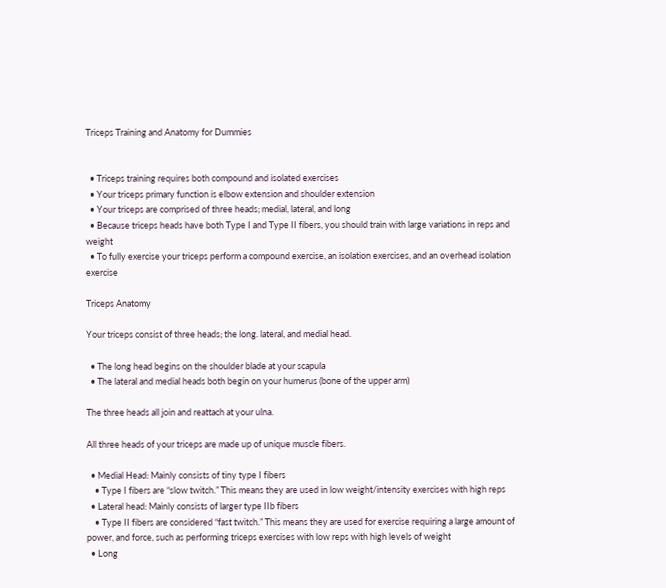Triceps Training and Anatomy for Dummies


  • Triceps training requires both compound and isolated exercises
  • Your triceps primary function is elbow extension and shoulder extension
  • Your triceps are comprised of three heads; medial, lateral, and long
  • Because triceps heads have both Type I and Type II fibers, you should train with large variations in reps and weight
  • To fully exercise your triceps perform a compound exercise, an isolation exercises, and an overhead isolation exercise

Triceps Anatomy

Your triceps consist of three heads; the long. lateral, and medial head.

  • The long head begins on the shoulder blade at your scapula
  • The lateral and medial heads both begin on your humerus (bone of the upper arm)

The three heads all join and reattach at your ulna.

All three heads of your triceps are made up of unique muscle fibers.

  • Medial Head: Mainly consists of tiny type I fibers
    • Type I fibers are “slow twitch.” This means they are used in low weight/intensity exercises with high reps
  • Lateral head: Mainly consists of larger type IIb fibers
    • Type II fibers are considered “fast twitch.” This means they are used for exercise requiring a large amount of power, and force, such as performing triceps exercises with low reps with high levels of weight
  • Long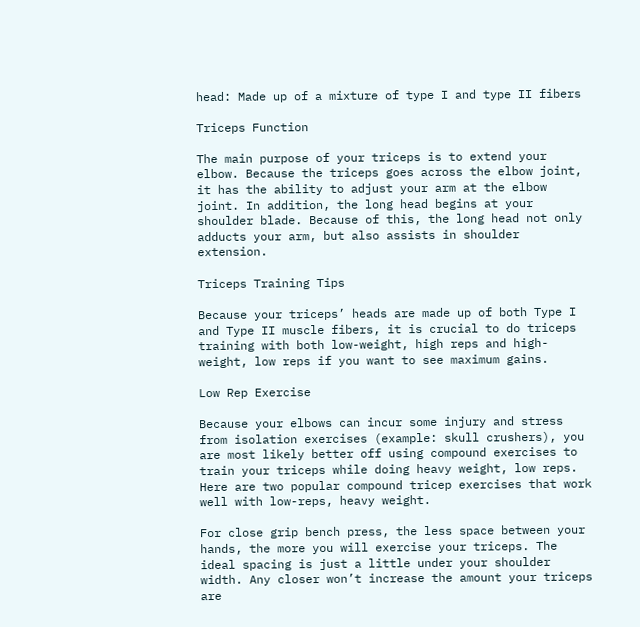head: Made up of a mixture of type I and type II fibers

Triceps Function

The main purpose of your triceps is to extend your elbow. Because the triceps goes across the elbow joint, it has the ability to adjust your arm at the elbow joint. In addition, the long head begins at your shoulder blade. Because of this, the long head not only adducts your arm, but also assists in shoulder extension.

Triceps Training Tips

Because your triceps’ heads are made up of both Type I and Type II muscle fibers, it is crucial to do triceps training with both low-weight, high reps and high-weight, low reps if you want to see maximum gains.

Low Rep Exercise

Because your elbows can incur some injury and stress from isolation exercises (example: skull crushers), you are most likely better off using compound exercises to train your triceps while doing heavy weight, low reps. Here are two popular compound tricep exercises that work well with low-reps, heavy weight.

For close grip bench press, the less space between your hands, the more you will exercise your triceps. The ideal spacing is just a little under your shoulder width. Any closer won’t increase the amount your triceps are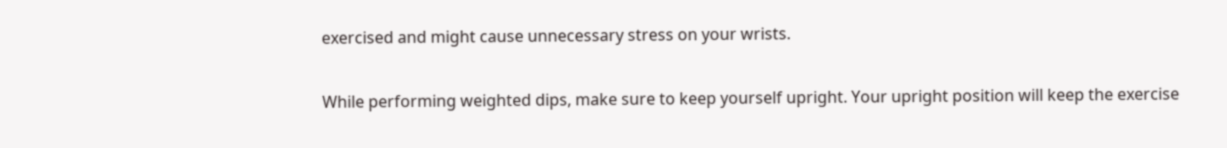exercised and might cause unnecessary stress on your wrists.

While performing weighted dips, make sure to keep yourself upright. Your upright position will keep the exercise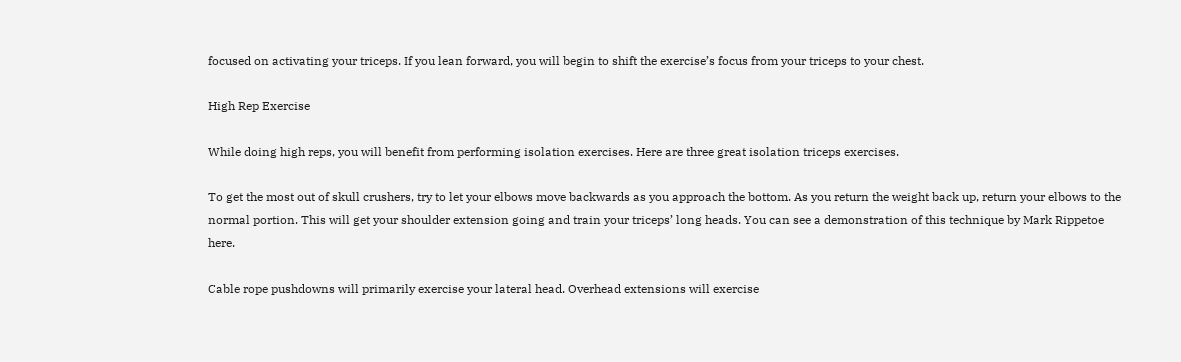focused on activating your triceps. If you lean forward, you will begin to shift the exercise’s focus from your triceps to your chest.

High Rep Exercise

While doing high reps, you will benefit from performing isolation exercises. Here are three great isolation triceps exercises.

To get the most out of skull crushers, try to let your elbows move backwards as you approach the bottom. As you return the weight back up, return your elbows to the normal portion. This will get your shoulder extension going and train your triceps’ long heads. You can see a demonstration of this technique by Mark Rippetoe here.

Cable rope pushdowns will primarily exercise your lateral head. Overhead extensions will exercise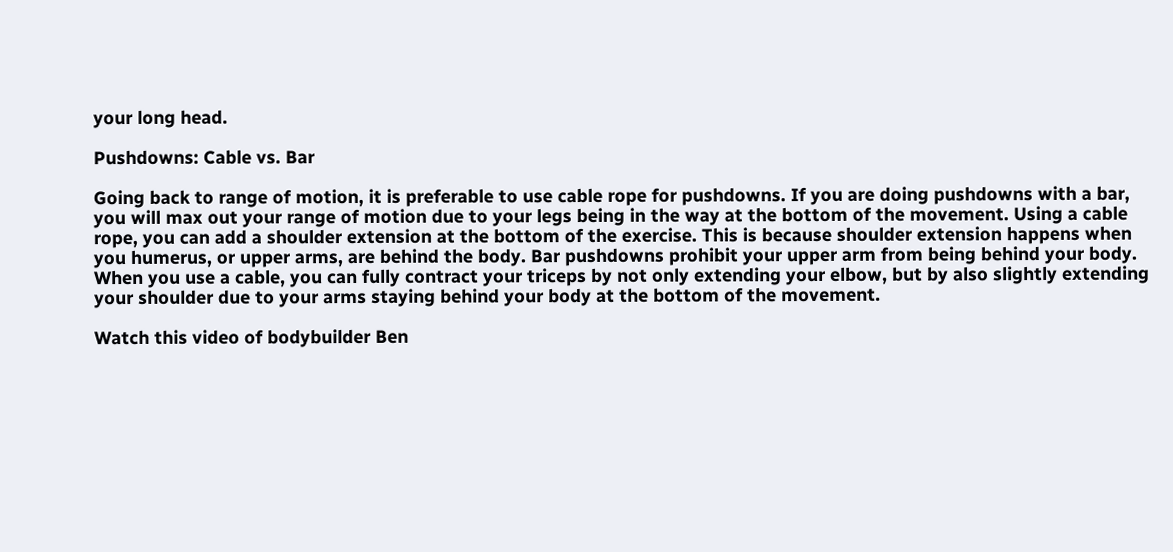your long head.

Pushdowns: Cable vs. Bar

Going back to range of motion, it is preferable to use cable rope for pushdowns. If you are doing pushdowns with a bar, you will max out your range of motion due to your legs being in the way at the bottom of the movement. Using a cable rope, you can add a shoulder extension at the bottom of the exercise. This is because shoulder extension happens when you humerus, or upper arms, are behind the body. Bar pushdowns prohibit your upper arm from being behind your body. When you use a cable, you can fully contract your triceps by not only extending your elbow, but by also slightly extending your shoulder due to your arms staying behind your body at the bottom of the movement.

Watch this video of bodybuilder Ben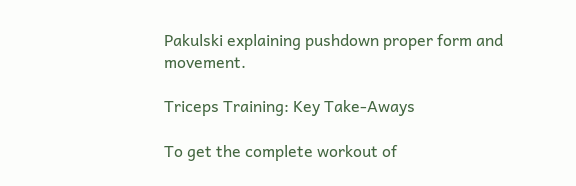Pakulski explaining pushdown proper form and movement.

Triceps Training: Key Take-Aways

To get the complete workout of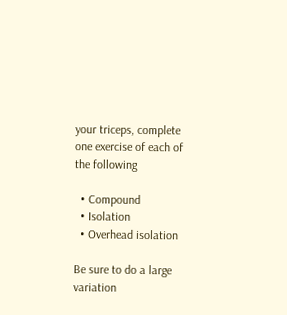your triceps, complete one exercise of each of the following

  • Compound
  • Isolation
  • Overhead isolation

Be sure to do a large variation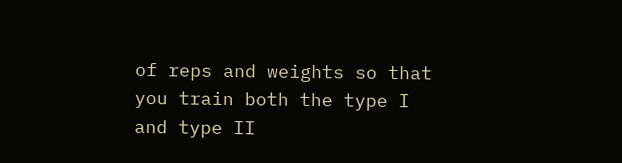of reps and weights so that you train both the type I and type II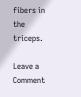fibers in the triceps.

Leave a Comment